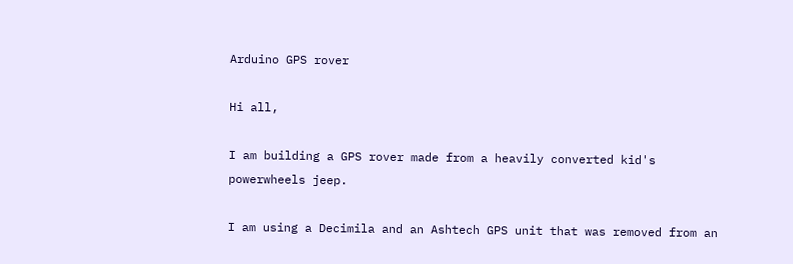Arduino GPS rover

Hi all,

I am building a GPS rover made from a heavily converted kid's powerwheels jeep.

I am using a Decimila and an Ashtech GPS unit that was removed from an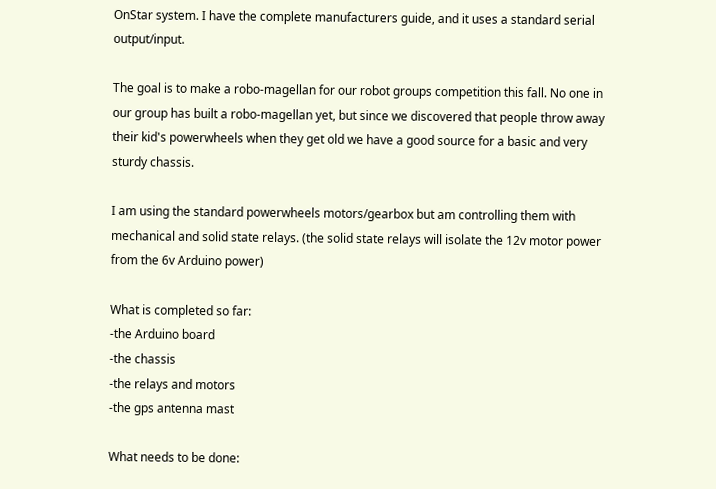OnStar system. I have the complete manufacturers guide, and it uses a standard serial output/input.

The goal is to make a robo-magellan for our robot groups competition this fall. No one in our group has built a robo-magellan yet, but since we discovered that people throw away their kid's powerwheels when they get old we have a good source for a basic and very sturdy chassis.

I am using the standard powerwheels motors/gearbox but am controlling them with mechanical and solid state relays. (the solid state relays will isolate the 12v motor power from the 6v Arduino power)

What is completed so far:
-the Arduino board
-the chassis
-the relays and motors
-the gps antenna mast

What needs to be done: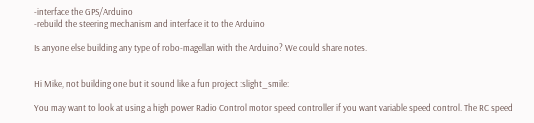-interface the GPS/Arduino
-rebuild the steering mechanism and interface it to the Arduino

Is anyone else building any type of robo-magellan with the Arduino? We could share notes.


Hi Mike, not building one but it sound like a fun project :slight_smile:

You may want to look at using a high power Radio Control motor speed controller if you want variable speed control. The RC speed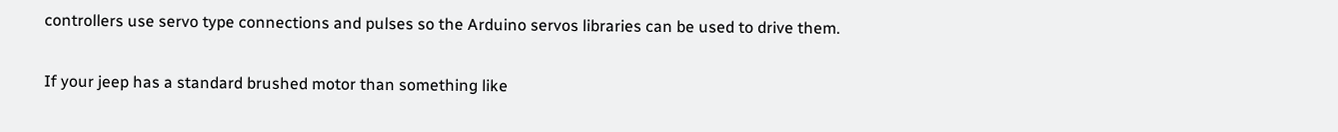controllers use servo type connections and pulses so the Arduino servos libraries can be used to drive them.

If your jeep has a standard brushed motor than something like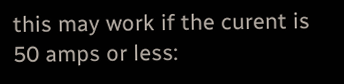this may work if the curent is 50 amps or less: